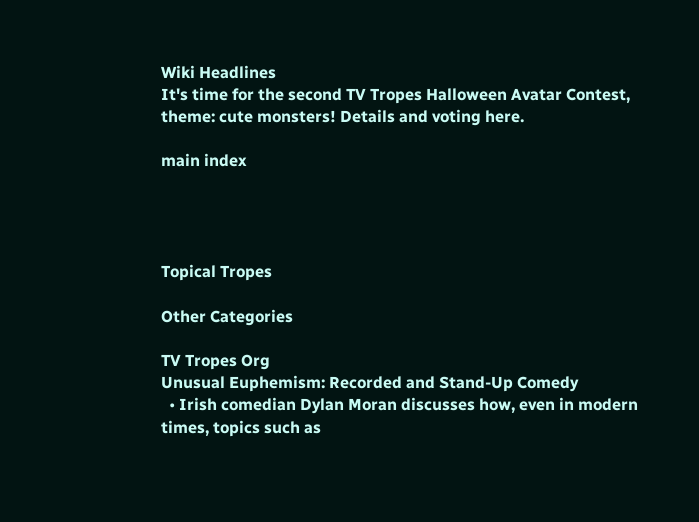Wiki Headlines
It's time for the second TV Tropes Halloween Avatar Contest, theme: cute monsters! Details and voting here.

main index




Topical Tropes

Other Categories

TV Tropes Org
Unusual Euphemism: Recorded and Stand-Up Comedy
  • Irish comedian Dylan Moran discusses how, even in modern times, topics such as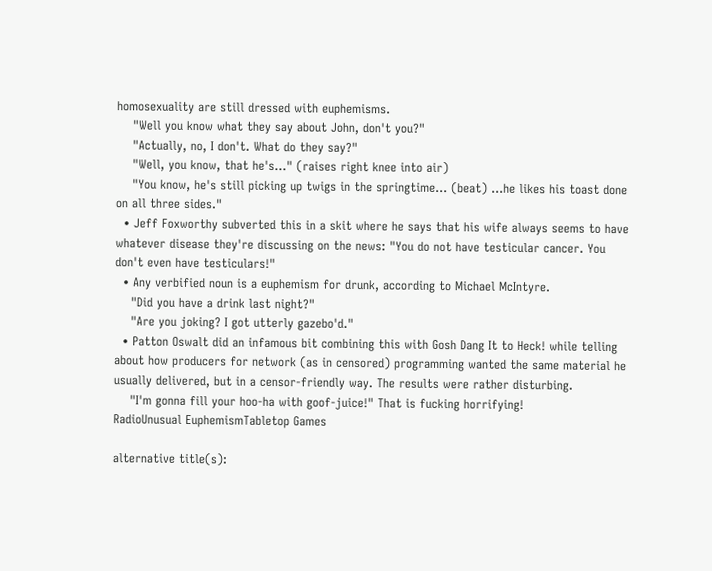homosexuality are still dressed with euphemisms.
    "Well you know what they say about John, don't you?"
    "Actually, no, I don't. What do they say?"
    "Well, you know, that he's..." (raises right knee into air)
    "You know, he's still picking up twigs in the springtime... (beat) ...he likes his toast done on all three sides."
  • Jeff Foxworthy subverted this in a skit where he says that his wife always seems to have whatever disease they're discussing on the news: "You do not have testicular cancer. You don't even have testiculars!"
  • Any verbified noun is a euphemism for drunk, according to Michael McIntyre.
    "Did you have a drink last night?"
    "Are you joking? I got utterly gazebo'd."
  • Patton Oswalt did an infamous bit combining this with Gosh Dang It to Heck! while telling about how producers for network (as in censored) programming wanted the same material he usually delivered, but in a censor-friendly way. The results were rather disturbing.
    "I'm gonna fill your hoo-ha with goof-juice!" That is fucking horrifying!
RadioUnusual EuphemismTabletop Games

alternative title(s):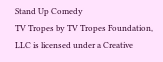Stand Up Comedy
TV Tropes by TV Tropes Foundation, LLC is licensed under a Creative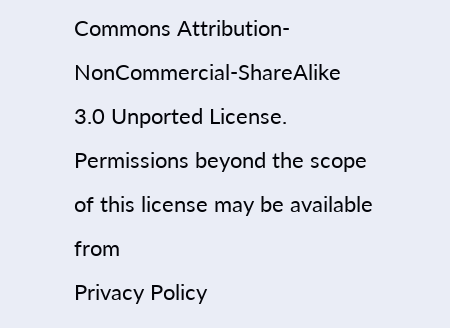Commons Attribution-NonCommercial-ShareAlike 3.0 Unported License.
Permissions beyond the scope of this license may be available from
Privacy Policy